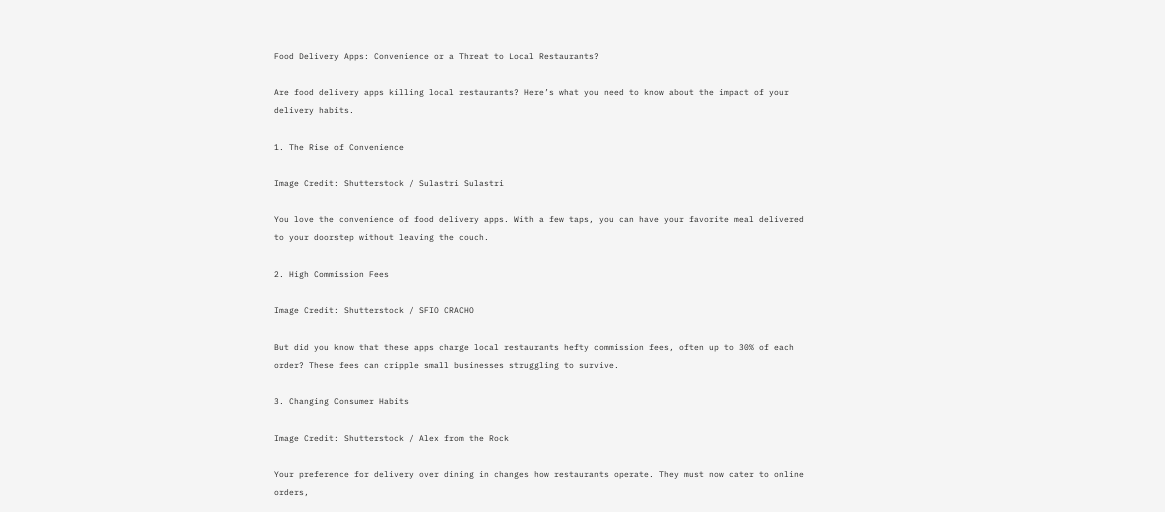Food Delivery Apps: Convenience or a Threat to Local Restaurants?

Are food delivery apps killing local restaurants? Here’s what you need to know about the impact of your delivery habits.

1. The Rise of Convenience

Image Credit: Shutterstock / Sulastri Sulastri

You love the convenience of food delivery apps. With a few taps, you can have your favorite meal delivered to your doorstep without leaving the couch.

2. High Commission Fees

Image Credit: Shutterstock / SFIO CRACHO

But did you know that these apps charge local restaurants hefty commission fees, often up to 30% of each order? These fees can cripple small businesses struggling to survive.

3. Changing Consumer Habits

Image Credit: Shutterstock / Alex from the Rock

Your preference for delivery over dining in changes how restaurants operate. They must now cater to online orders,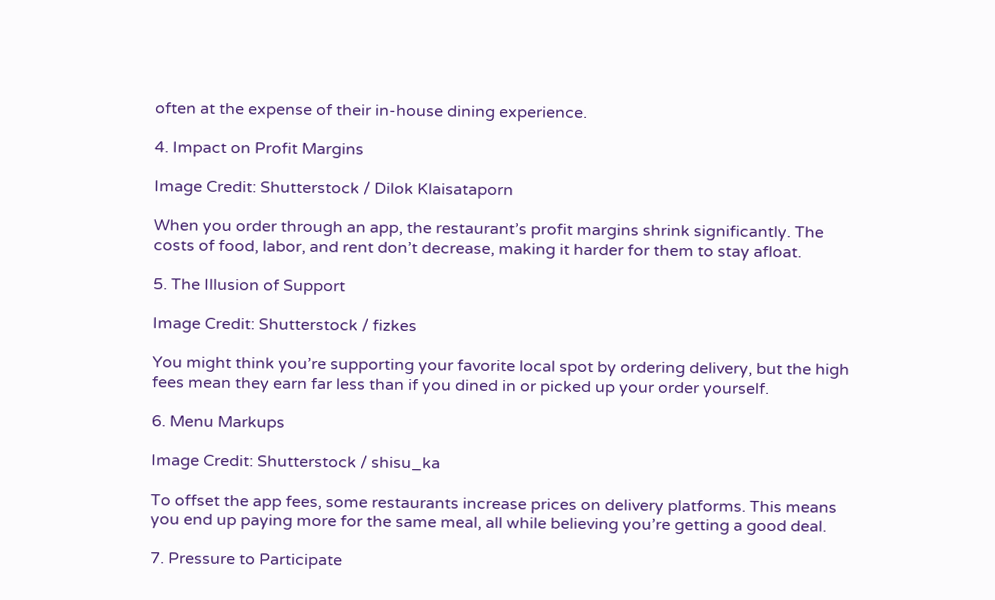often at the expense of their in-house dining experience.

4. Impact on Profit Margins

Image Credit: Shutterstock / Dilok Klaisataporn

When you order through an app, the restaurant’s profit margins shrink significantly. The costs of food, labor, and rent don’t decrease, making it harder for them to stay afloat.

5. The Illusion of Support

Image Credit: Shutterstock / fizkes

You might think you’re supporting your favorite local spot by ordering delivery, but the high fees mean they earn far less than if you dined in or picked up your order yourself.

6. Menu Markups

Image Credit: Shutterstock / shisu_ka

To offset the app fees, some restaurants increase prices on delivery platforms. This means you end up paying more for the same meal, all while believing you’re getting a good deal.

7. Pressure to Participate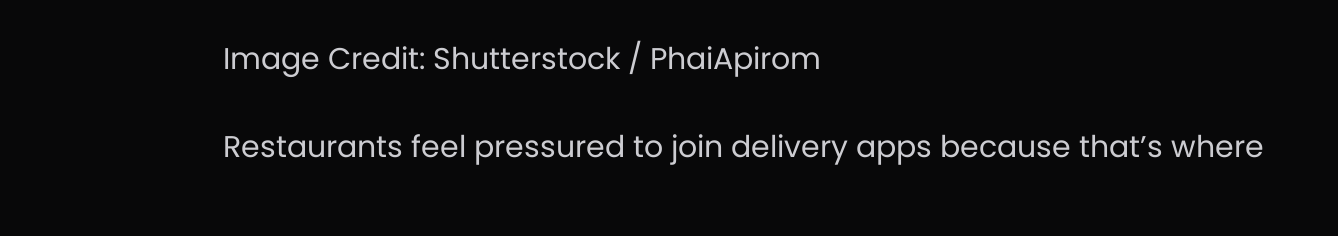Image Credit: Shutterstock / PhaiApirom

Restaurants feel pressured to join delivery apps because that’s where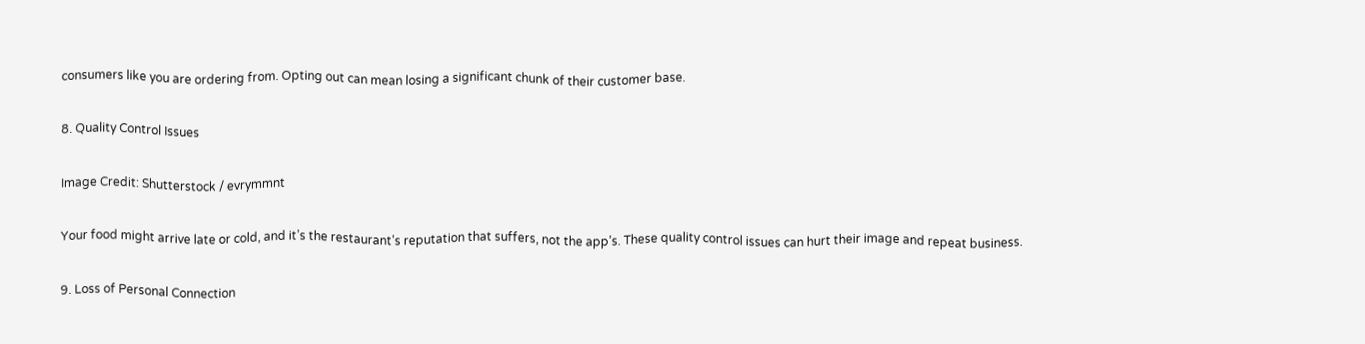consumers like you are ordering from. Opting out can mean losing a significant chunk of their customer base.

8. Quality Control Issues

Image Credit: Shutterstock / evrymmnt

Your food might arrive late or cold, and it’s the restaurant’s reputation that suffers, not the app’s. These quality control issues can hurt their image and repeat business.

9. Loss of Personal Connection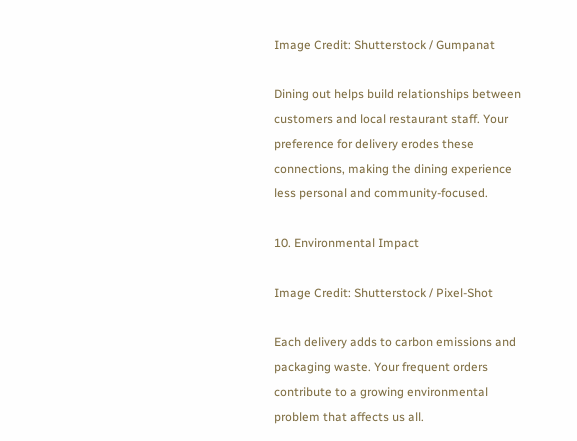Image Credit: Shutterstock / Gumpanat

Dining out helps build relationships between customers and local restaurant staff. Your preference for delivery erodes these connections, making the dining experience less personal and community-focused.

10. Environmental Impact

Image Credit: Shutterstock / Pixel-Shot

Each delivery adds to carbon emissions and packaging waste. Your frequent orders contribute to a growing environmental problem that affects us all.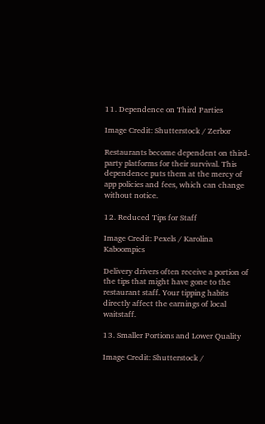11. Dependence on Third Parties

Image Credit: Shutterstock / Zerbor

Restaurants become dependent on third-party platforms for their survival. This dependence puts them at the mercy of app policies and fees, which can change without notice.

12. Reduced Tips for Staff

Image Credit: Pexels / Karolina Kaboompics

Delivery drivers often receive a portion of the tips that might have gone to the restaurant staff. Your tipping habits directly affect the earnings of local waitstaff.

13. Smaller Portions and Lower Quality

Image Credit: Shutterstock /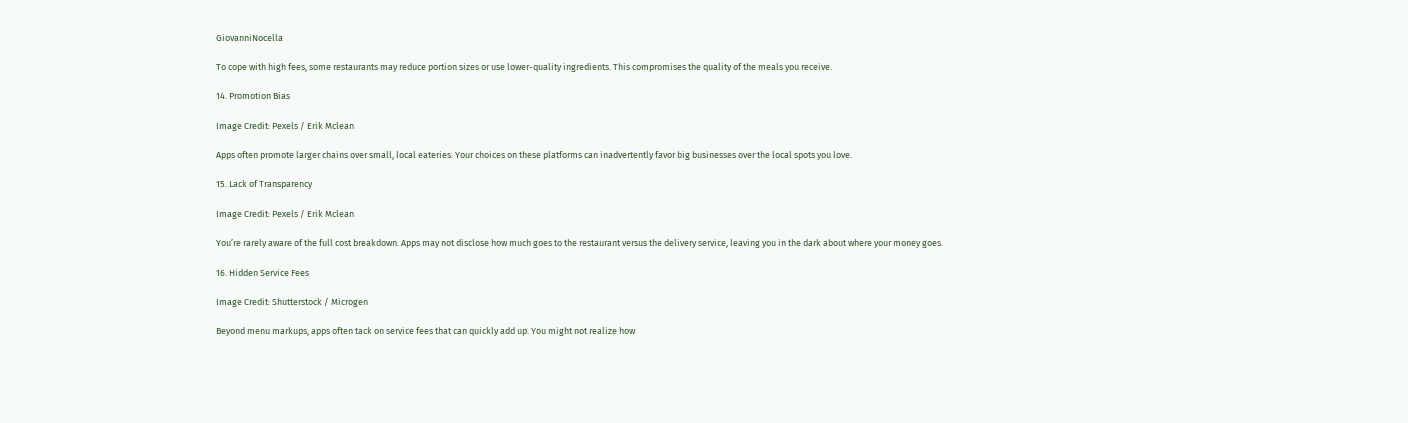GiovanniNocella

To cope with high fees, some restaurants may reduce portion sizes or use lower-quality ingredients. This compromises the quality of the meals you receive.

14. Promotion Bias

Image Credit: Pexels / Erik Mclean

Apps often promote larger chains over small, local eateries. Your choices on these platforms can inadvertently favor big businesses over the local spots you love.

15. Lack of Transparency

Image Credit: Pexels / Erik Mclean

You’re rarely aware of the full cost breakdown. Apps may not disclose how much goes to the restaurant versus the delivery service, leaving you in the dark about where your money goes.

16. Hidden Service Fees

Image Credit: Shutterstock / Microgen

Beyond menu markups, apps often tack on service fees that can quickly add up. You might not realize how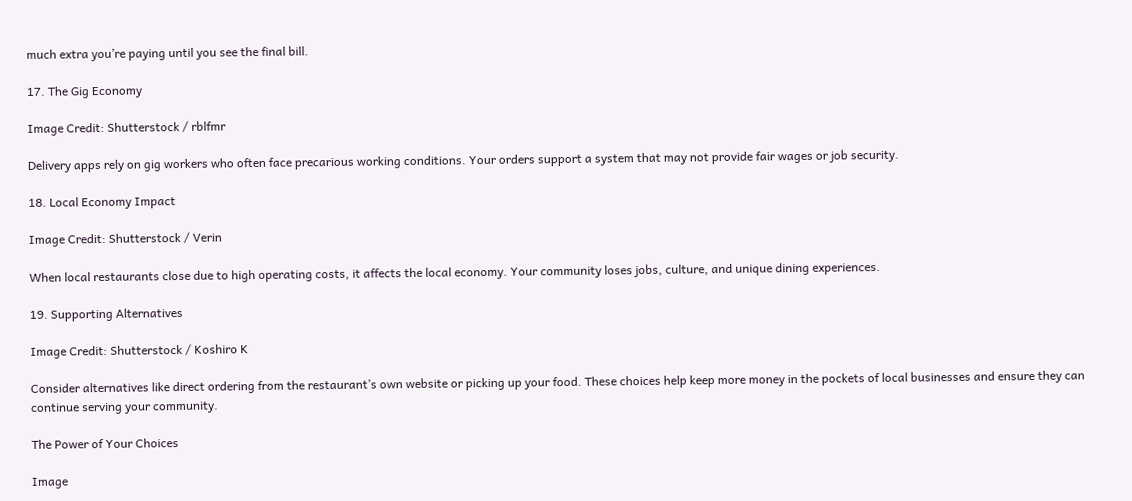much extra you’re paying until you see the final bill.

17. The Gig Economy

Image Credit: Shutterstock / rblfmr

Delivery apps rely on gig workers who often face precarious working conditions. Your orders support a system that may not provide fair wages or job security.

18. Local Economy Impact

Image Credit: Shutterstock / Verin

When local restaurants close due to high operating costs, it affects the local economy. Your community loses jobs, culture, and unique dining experiences.

19. Supporting Alternatives

Image Credit: Shutterstock / Koshiro K

Consider alternatives like direct ordering from the restaurant’s own website or picking up your food. These choices help keep more money in the pockets of local businesses and ensure they can continue serving your community.

The Power of Your Choices

Image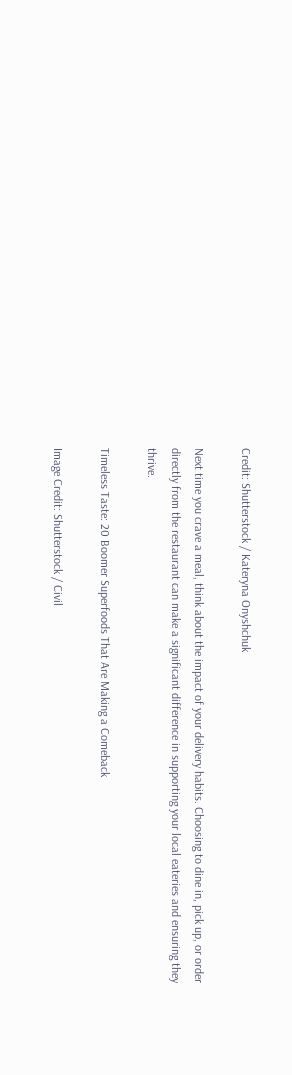Credit: Shutterstock / Kateryna Onyshchuk

Next time you crave a meal, think about the impact of your delivery habits. Choosing to dine in, pick up, or order directly from the restaurant can make a significant difference in supporting your local eateries and ensuring they thrive.

Timeless Taste: 20 Boomer Superfoods That Are Making a Comeback

Image Credit: Shutterstock / Civil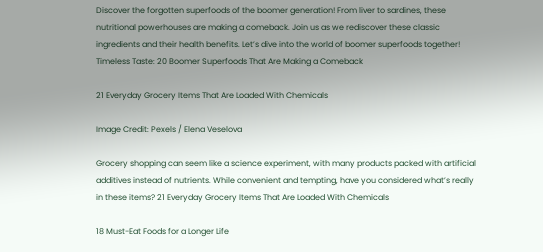Discover the forgotten superfoods of the boomer generation! From liver to sardines, these nutritional powerhouses are making a comeback. Join us as we rediscover these classic ingredients and their health benefits. Let’s dive into the world of boomer superfoods together! Timeless Taste: 20 Boomer Superfoods That Are Making a Comeback

21 Everyday Grocery Items That Are Loaded With Chemicals

Image Credit: Pexels / Elena Veselova

Grocery shopping can seem like a science experiment, with many products packed with artificial additives instead of nutrients. While convenient and tempting, have you considered what’s really in these items? 21 Everyday Grocery Items That Are Loaded With Chemicals

18 Must-Eat Foods for a Longer Life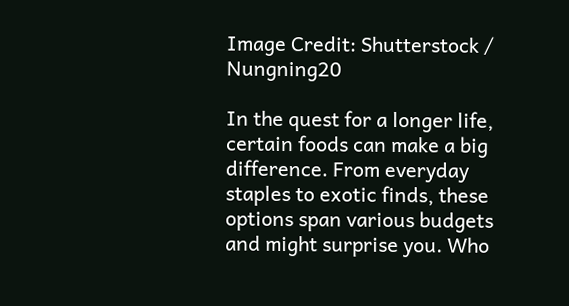Image Credit: Shutterstock / Nungning20

In the quest for a longer life, certain foods can make a big difference. From everyday staples to exotic finds, these options span various budgets and might surprise you. Who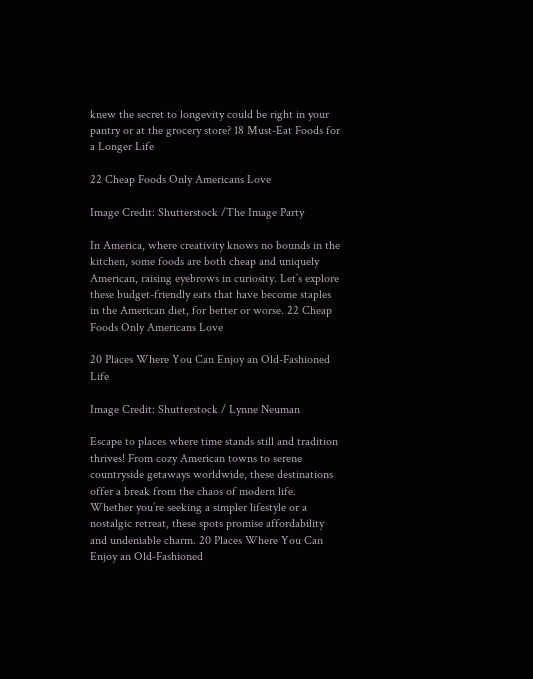knew the secret to longevity could be right in your pantry or at the grocery store? 18 Must-Eat Foods for a Longer Life

22 Cheap Foods Only Americans Love

Image Credit: Shutterstock /The Image Party

In America, where creativity knows no bounds in the kitchen, some foods are both cheap and uniquely American, raising eyebrows in curiosity. Let’s explore these budget-friendly eats that have become staples in the American diet, for better or worse. 22 Cheap Foods Only Americans Love

20 Places Where You Can Enjoy an Old-Fashioned Life

Image Credit: Shutterstock / Lynne Neuman

Escape to places where time stands still and tradition thrives! From cozy American towns to serene countryside getaways worldwide, these destinations offer a break from the chaos of modern life. Whether you’re seeking a simpler lifestyle or a nostalgic retreat, these spots promise affordability and undeniable charm. 20 Places Where You Can Enjoy an Old-Fashioned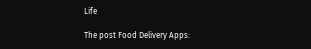Life

The post Food Delivery Apps: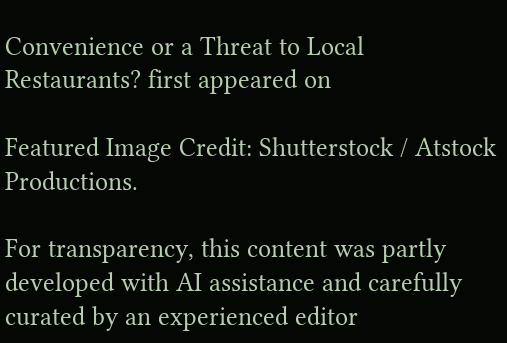Convenience or a Threat to Local Restaurants? first appeared on

Featured Image Credit: Shutterstock / Atstock Productions.

For transparency, this content was partly developed with AI assistance and carefully curated by an experienced editor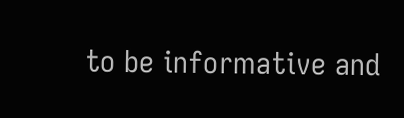to be informative and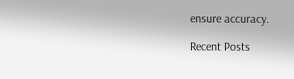ensure accuracy.

Recent Posts